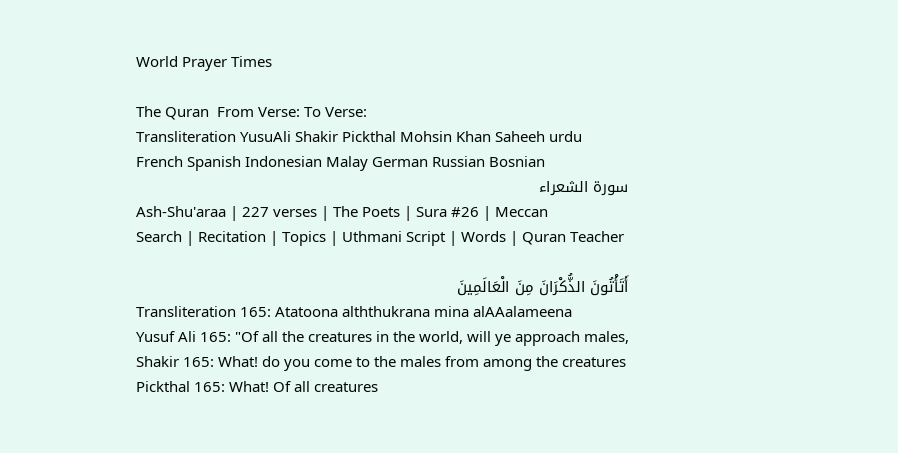World Prayer Times

The Quran  From Verse: To Verse:
Transliteration YusuAli Shakir Pickthal Mohsin Khan Saheeh urdu
French Spanish Indonesian Malay German Russian Bosnian
سورة الشعراء
Ash-Shu'araa | 227 verses | The Poets | Sura #26 | Meccan
Search | Recitation | Topics | Uthmani Script | Words | Quran Teacher

أَتَأْتُونَ الذُّكْرَانَ مِنَ الْعَالَمِينَ
Transliteration 165: Atatoona alththukrana mina alAAalameena
Yusuf Ali 165: "Of all the creatures in the world, will ye approach males,
Shakir 165: What! do you come to the males from among the creatures
Pickthal 165: What! Of all creatures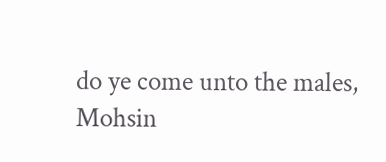do ye come unto the males,
Mohsin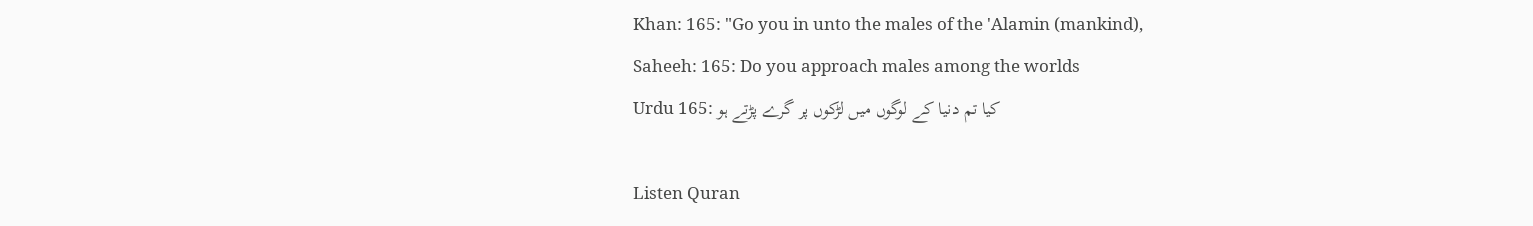Khan: 165: "Go you in unto the males of the 'Alamin (mankind),
Saheeh: 165: Do you approach males among the worlds
Urdu 165: کیا تم دنیا کے لوگوں میں لڑکوں پر گرے پڑتے ہو

Listen Quran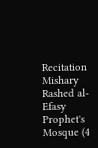Recitation
Mishary Rashed al-Efasy
Prophet's Mosque (4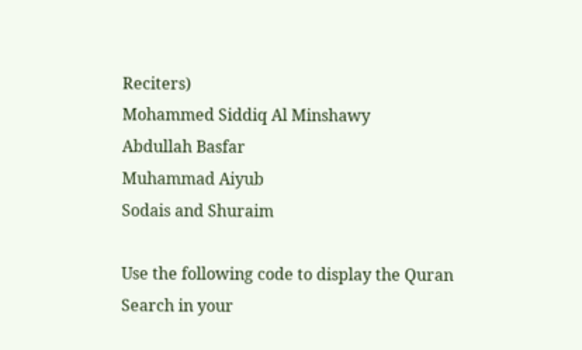Reciters)
Mohammed Siddiq Al Minshawy
Abdullah Basfar
Muhammad Aiyub
Sodais and Shuraim

Use the following code to display the Quran Search in your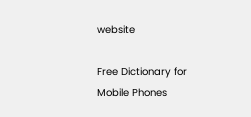website

Free Dictionary for Mobile Phones